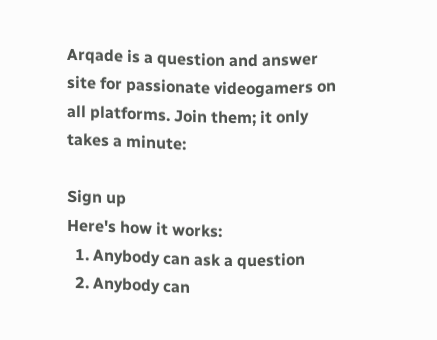Arqade is a question and answer site for passionate videogamers on all platforms. Join them; it only takes a minute:

Sign up
Here's how it works:
  1. Anybody can ask a question
  2. Anybody can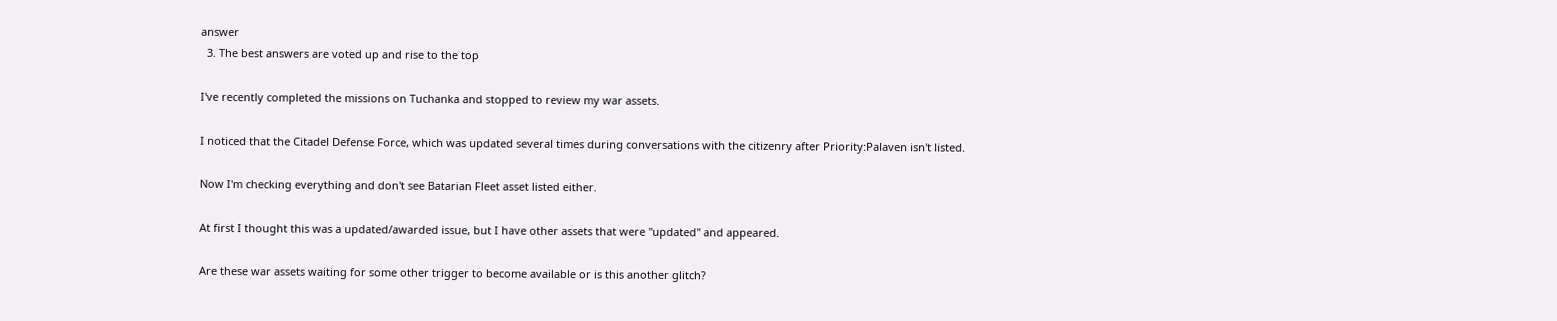answer
  3. The best answers are voted up and rise to the top

I've recently completed the missions on Tuchanka and stopped to review my war assets.

I noticed that the Citadel Defense Force, which was updated several times during conversations with the citizenry after Priority:Palaven isn't listed.

Now I'm checking everything and don't see Batarian Fleet asset listed either.

At first I thought this was a updated/awarded issue, but I have other assets that were "updated" and appeared.

Are these war assets waiting for some other trigger to become available or is this another glitch?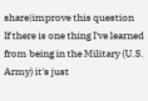share|improve this question
If there is one thing I've learned from being in the Military (U.S. Army) it's just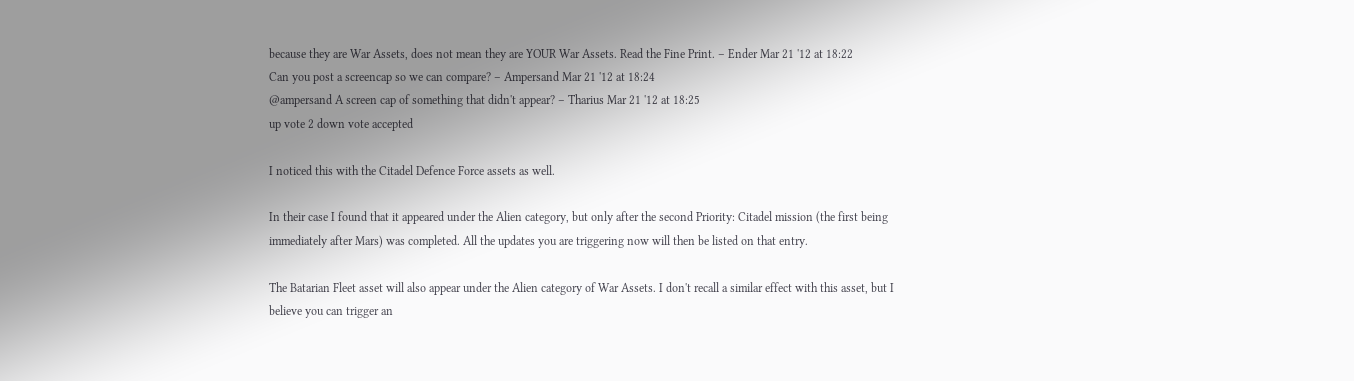because they are War Assets, does not mean they are YOUR War Assets. Read the Fine Print. – Ender Mar 21 '12 at 18:22
Can you post a screencap so we can compare? – Ampersand Mar 21 '12 at 18:24
@ampersand A screen cap of something that didn't appear? – Tharius Mar 21 '12 at 18:25
up vote 2 down vote accepted

I noticed this with the Citadel Defence Force assets as well.

In their case I found that it appeared under the Alien category, but only after the second Priority: Citadel mission (the first being immediately after Mars) was completed. All the updates you are triggering now will then be listed on that entry.

The Batarian Fleet asset will also appear under the Alien category of War Assets. I don't recall a similar effect with this asset, but I believe you can trigger an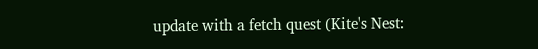update with a fetch quest (Kite's Nest: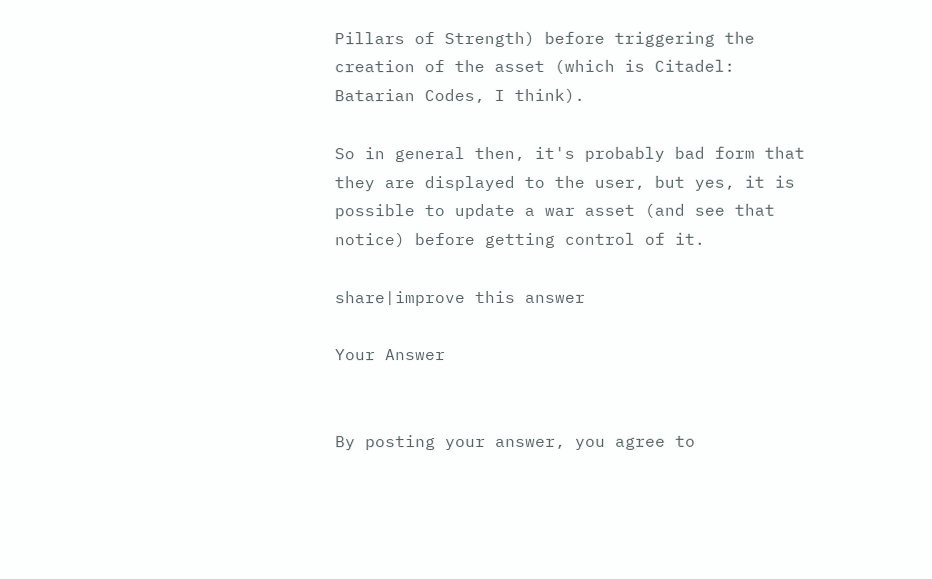Pillars of Strength) before triggering the creation of the asset (which is Citadel: Batarian Codes, I think).

So in general then, it's probably bad form that they are displayed to the user, but yes, it is possible to update a war asset (and see that notice) before getting control of it.

share|improve this answer

Your Answer


By posting your answer, you agree to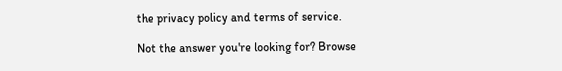the privacy policy and terms of service.

Not the answer you're looking for? Browse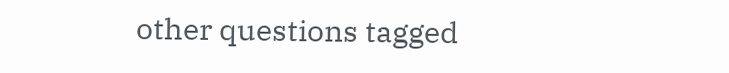other questions tagged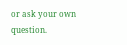or ask your own question.